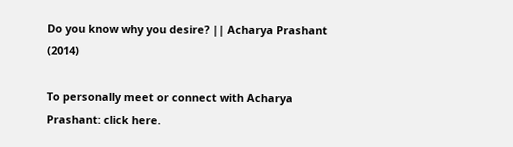Do you know why you desire? || Acharya Prashant (2014)

To personally meet or connect with Acharya Prashant: click here.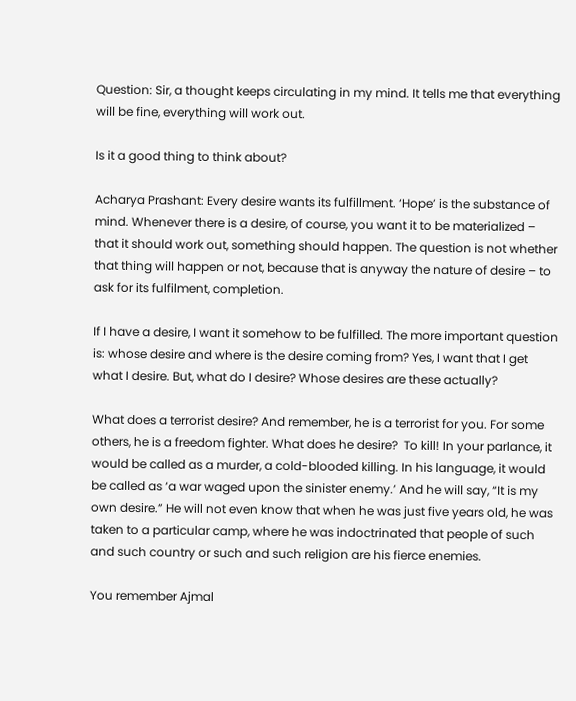Question: Sir, a thought keeps circulating in my mind. It tells me that everything will be fine, everything will work out.

Is it a good thing to think about?

Acharya Prashant: Every desire wants its fulfillment. ‘Hope’ is the substance of mind. Whenever there is a desire, of course, you want it to be materialized – that it should work out, something should happen. The question is not whether that thing will happen or not, because that is anyway the nature of desire – to ask for its fulfilment, completion.

If I have a desire, I want it somehow to be fulfilled. The more important question is: whose desire and where is the desire coming from? Yes, I want that I get what I desire. But, what do I desire? Whose desires are these actually?

What does a terrorist desire? And remember, he is a terrorist for you. For some others, he is a freedom fighter. What does he desire?  To kill! In your parlance, it would be called as a murder, a cold-blooded killing. In his language, it would be called as ‘a war waged upon the sinister enemy.’ And he will say, “It is my own desire.” He will not even know that when he was just five years old, he was taken to a particular camp, where he was indoctrinated that people of such and such country or such and such religion are his fierce enemies.

You remember Ajmal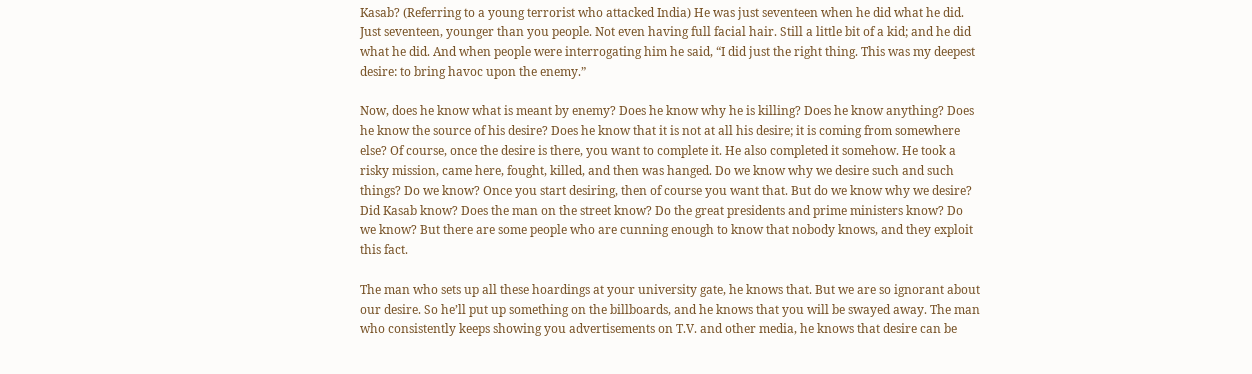Kasab? (Referring to a young terrorist who attacked India) He was just seventeen when he did what he did. Just seventeen, younger than you people. Not even having full facial hair. Still a little bit of a kid; and he did what he did. And when people were interrogating him he said, “I did just the right thing. This was my deepest desire: to bring havoc upon the enemy.”

Now, does he know what is meant by enemy? Does he know why he is killing? Does he know anything? Does he know the source of his desire? Does he know that it is not at all his desire; it is coming from somewhere else? Of course, once the desire is there, you want to complete it. He also completed it somehow. He took a risky mission, came here, fought, killed, and then was hanged. Do we know why we desire such and such things? Do we know? Once you start desiring, then of course you want that. But do we know why we desire? Did Kasab know? Does the man on the street know? Do the great presidents and prime ministers know? Do we know? But there are some people who are cunning enough to know that nobody knows, and they exploit this fact.

The man who sets up all these hoardings at your university gate, he knows that. But we are so ignorant about our desire. So he’ll put up something on the billboards, and he knows that you will be swayed away. The man who consistently keeps showing you advertisements on T.V. and other media, he knows that desire can be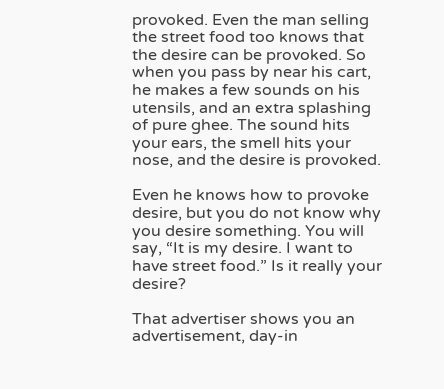provoked. Even the man selling the street food too knows that the desire can be provoked. So when you pass by near his cart, he makes a few sounds on his utensils, and an extra splashing of pure ghee. The sound hits your ears, the smell hits your nose, and the desire is provoked.

Even he knows how to provoke desire, but you do not know why you desire something. You will say, “It is my desire. I want to have street food.” Is it really your desire?

That advertiser shows you an advertisement, day-in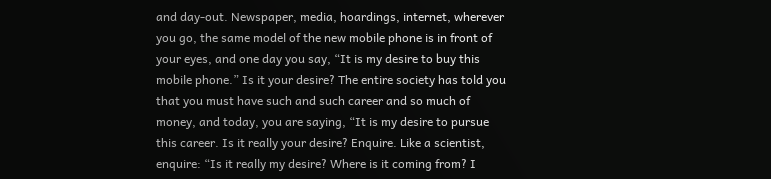and day-out. Newspaper, media, hoardings, internet, wherever you go, the same model of the new mobile phone is in front of your eyes, and one day you say, “It is my desire to buy this mobile phone.” Is it your desire? The entire society has told you that you must have such and such career and so much of money, and today, you are saying, “It is my desire to pursue this career. Is it really your desire? Enquire. Like a scientist, enquire: “Is it really my desire? Where is it coming from? I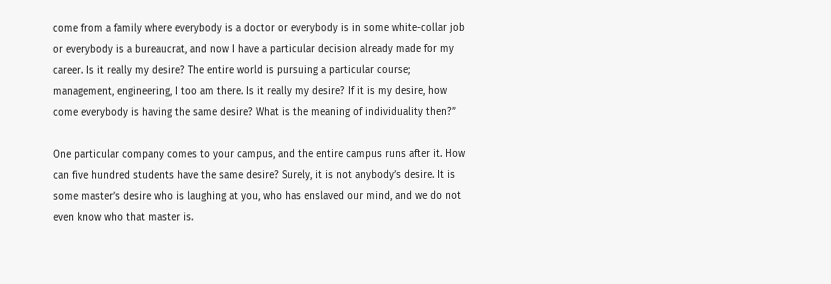come from a family where everybody is a doctor or everybody is in some white-collar job or everybody is a bureaucrat, and now I have a particular decision already made for my career. Is it really my desire? The entire world is pursuing a particular course; management, engineering, I too am there. Is it really my desire? If it is my desire, how come everybody is having the same desire? What is the meaning of individuality then?”

One particular company comes to your campus, and the entire campus runs after it. How can five hundred students have the same desire? Surely, it is not anybody’s desire. It is some master’s desire who is laughing at you, who has enslaved our mind, and we do not even know who that master is.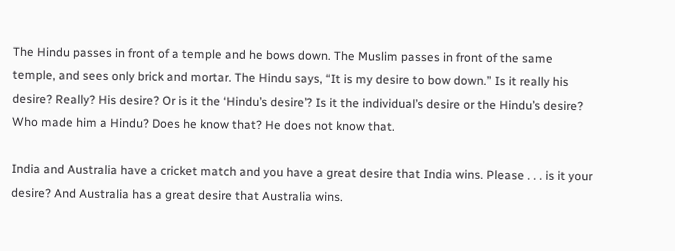The Hindu passes in front of a temple and he bows down. The Muslim passes in front of the same temple, and sees only brick and mortar. The Hindu says, “It is my desire to bow down.” Is it really his desire? Really? His desire? Or is it the ‘Hindu’s desire’? Is it the individual’s desire or the Hindu’s desire? Who made him a Hindu? Does he know that? He does not know that.

India and Australia have a cricket match and you have a great desire that India wins. Please . . . is it your desire? And Australia has a great desire that Australia wins.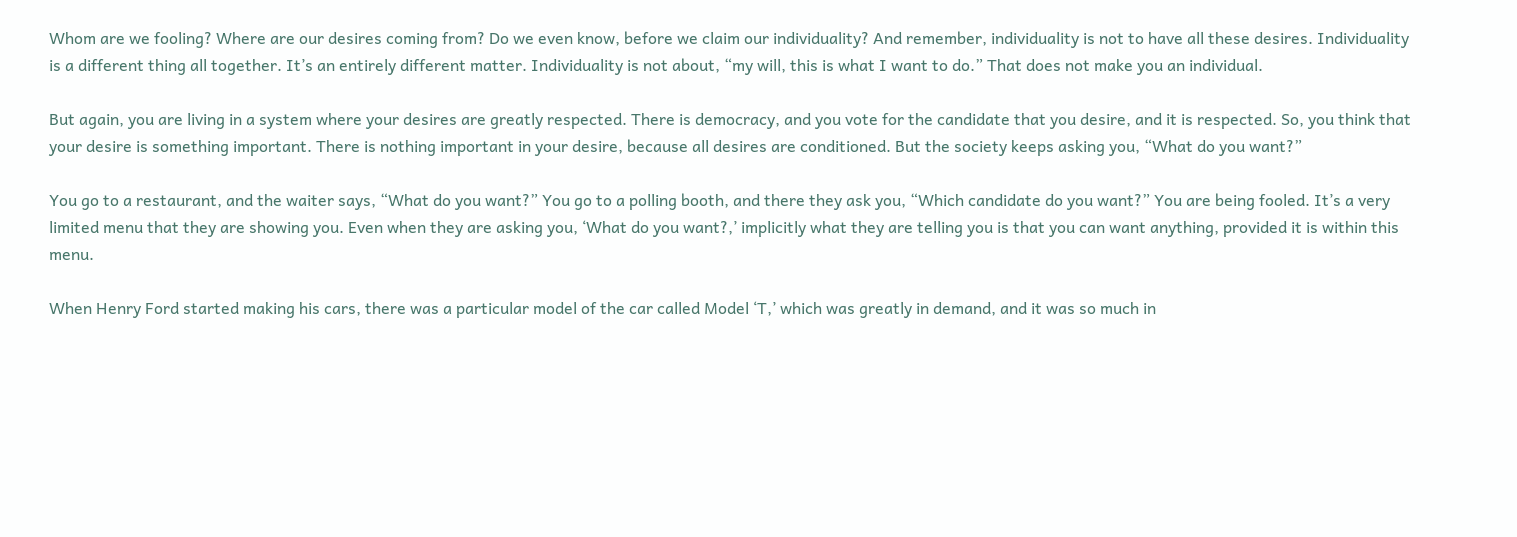Whom are we fooling? Where are our desires coming from? Do we even know, before we claim our individuality? And remember, individuality is not to have all these desires. Individuality is a different thing all together. It’s an entirely different matter. Individuality is not about, “my will, this is what I want to do.” That does not make you an individual.

But again, you are living in a system where your desires are greatly respected. There is democracy, and you vote for the candidate that you desire, and it is respected. So, you think that your desire is something important. There is nothing important in your desire, because all desires are conditioned. But the society keeps asking you, “What do you want?”

You go to a restaurant, and the waiter says, “What do you want?” You go to a polling booth, and there they ask you, “Which candidate do you want?” You are being fooled. It’s a very limited menu that they are showing you. Even when they are asking you, ‘What do you want?,’ implicitly what they are telling you is that you can want anything, provided it is within this menu.

When Henry Ford started making his cars, there was a particular model of the car called Model ‘T,’ which was greatly in demand, and it was so much in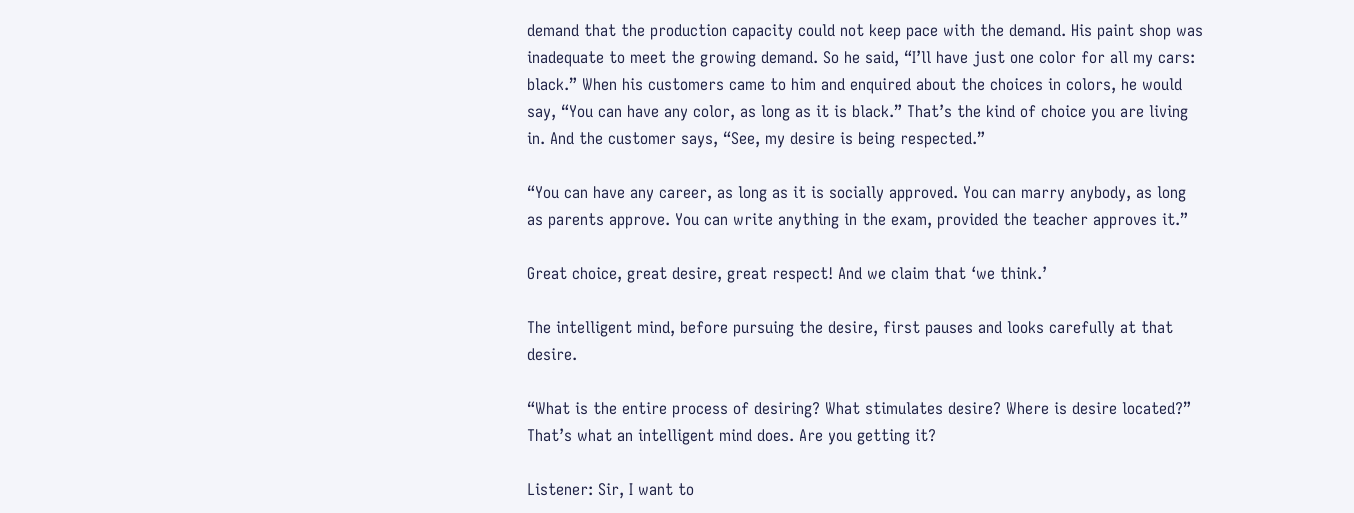demand that the production capacity could not keep pace with the demand. His paint shop was inadequate to meet the growing demand. So he said, “I’ll have just one color for all my cars: black.” When his customers came to him and enquired about the choices in colors, he would say, “You can have any color, as long as it is black.” That’s the kind of choice you are living in. And the customer says, “See, my desire is being respected.”

“You can have any career, as long as it is socially approved. You can marry anybody, as long as parents approve. You can write anything in the exam, provided the teacher approves it.”

Great choice, great desire, great respect! And we claim that ‘we think.’

The intelligent mind, before pursuing the desire, first pauses and looks carefully at that desire.

“What is the entire process of desiring? What stimulates desire? Where is desire located?” That’s what an intelligent mind does. Are you getting it?

Listener: Sir, I want to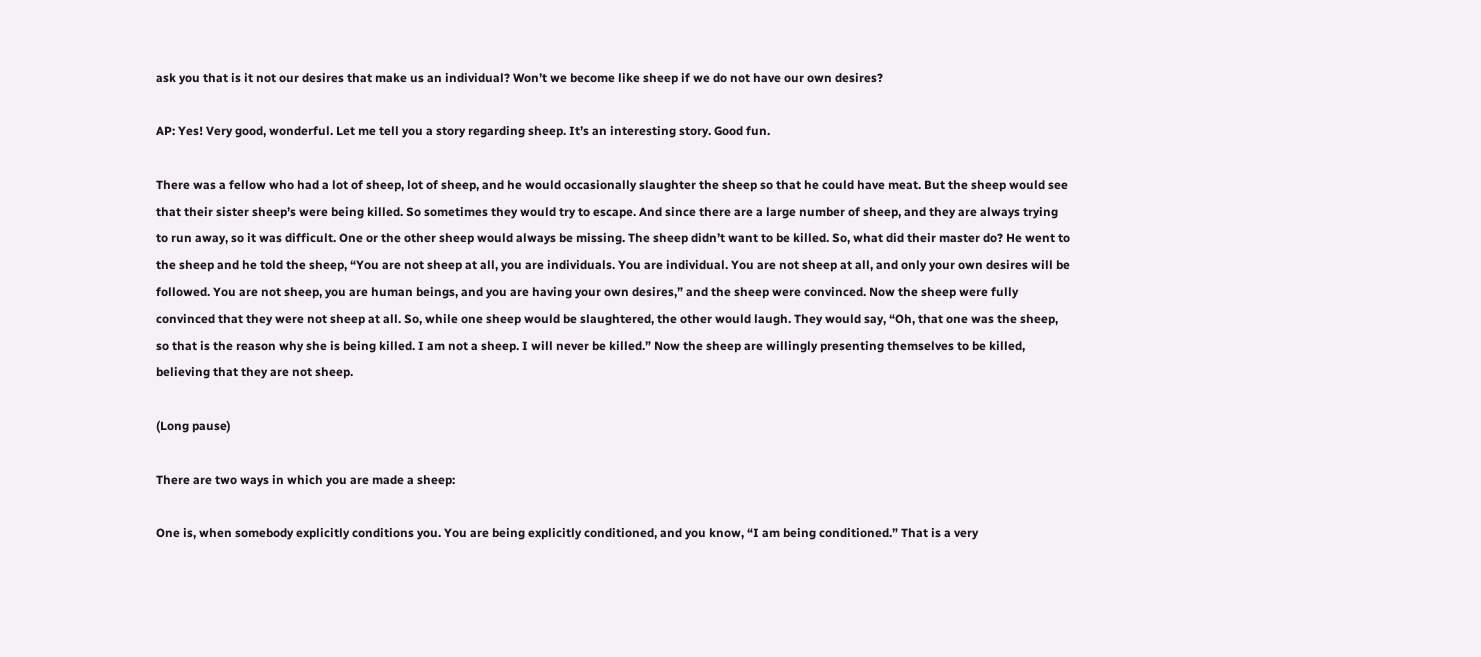ask you that is it not our desires that make us an individual? Won’t we become like sheep if we do not have our own desires?

AP: Yes! Very good, wonderful. Let me tell you a story regarding sheep. It’s an interesting story. Good fun.

There was a fellow who had a lot of sheep, lot of sheep, and he would occasionally slaughter the sheep so that he could have meat. But the sheep would see that their sister sheep’s were being killed. So sometimes they would try to escape. And since there are a large number of sheep, and they are always trying to run away, so it was difficult. One or the other sheep would always be missing. The sheep didn’t want to be killed. So, what did their master do? He went to the sheep and he told the sheep, “You are not sheep at all, you are individuals. You are individual. You are not sheep at all, and only your own desires will be followed. You are not sheep, you are human beings, and you are having your own desires,” and the sheep were convinced. Now the sheep were fully convinced that they were not sheep at all. So, while one sheep would be slaughtered, the other would laugh. They would say, “Oh, that one was the sheep, so that is the reason why she is being killed. I am not a sheep. I will never be killed.” Now the sheep are willingly presenting themselves to be killed, believing that they are not sheep.

(Long pause)

There are two ways in which you are made a sheep:

One is, when somebody explicitly conditions you. You are being explicitly conditioned, and you know, “I am being conditioned.” That is a very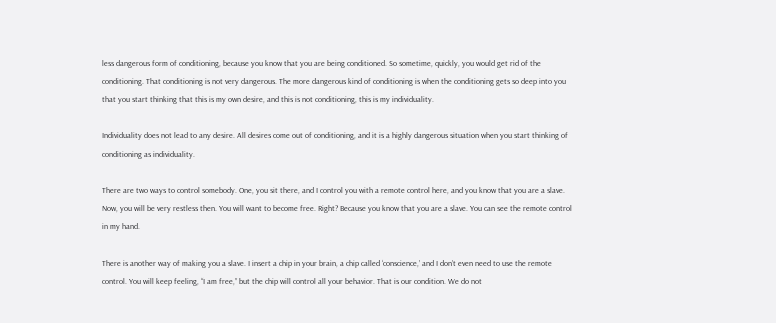less dangerous form of conditioning, because you know that you are being conditioned. So sometime, quickly, you would get rid of the conditioning. That conditioning is not very dangerous. The more dangerous kind of conditioning is when the conditioning gets so deep into you that you start thinking that this is my own desire, and this is not conditioning, this is my individuality.

Individuality does not lead to any desire. All desires come out of conditioning, and it is a highly dangerous situation when you start thinking of conditioning as individuality.

There are two ways to control somebody. One, you sit there, and I control you with a remote control here, and you know that you are a slave. Now, you will be very restless then. You will want to become free. Right? Because you know that you are a slave. You can see the remote control in my hand.

There is another way of making you a slave. I insert a chip in your brain, a chip called ‘conscience,’ and I don’t even need to use the remote control. You will keep feeling, “I am free,” but the chip will control all your behavior. That is our condition. We do not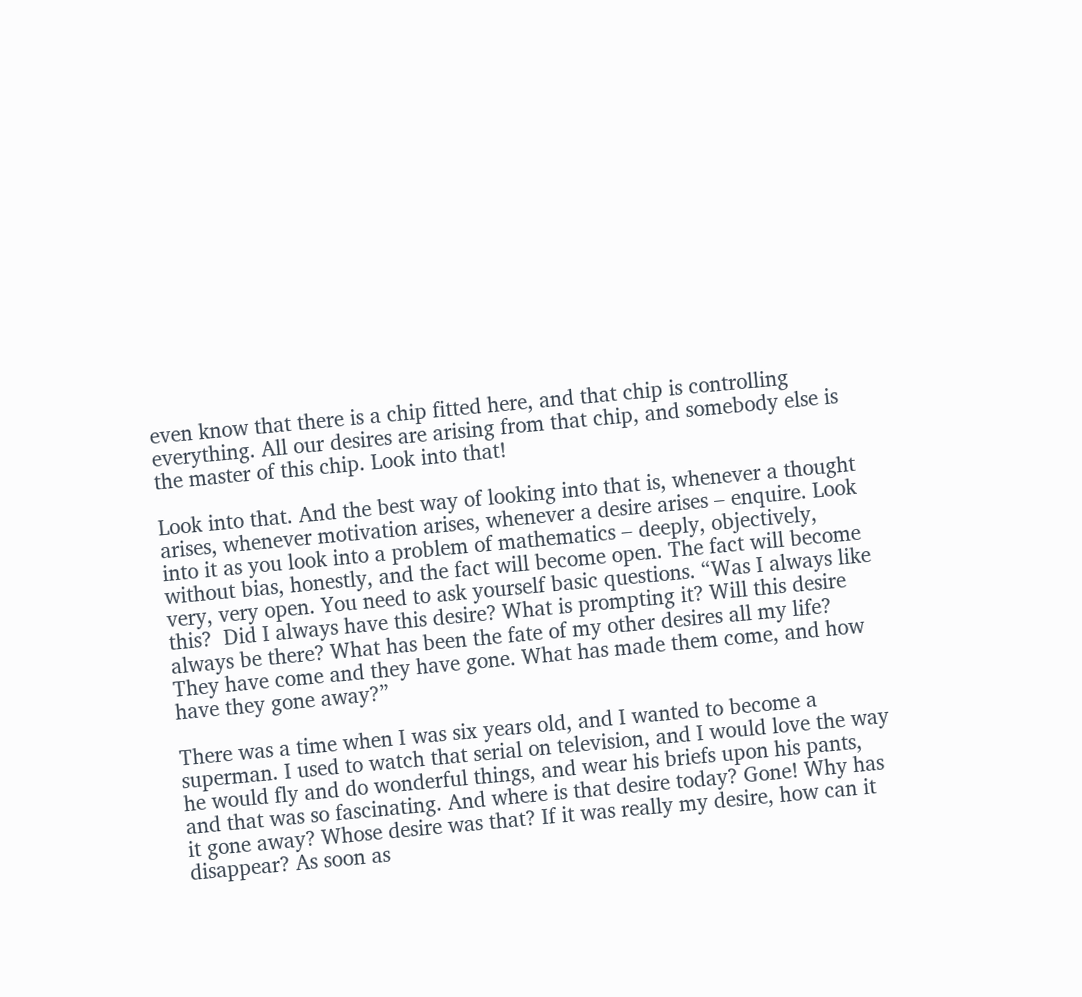even know that there is a chip fitted here, and that chip is controlling everything. All our desires are arising from that chip, and somebody else is the master of this chip. Look into that!

Look into that. And the best way of looking into that is, whenever a thought arises, whenever motivation arises, whenever a desire arises – enquire. Look into it as you look into a problem of mathematics – deeply, objectively, without bias, honestly, and the fact will become open. The fact will become very, very open. You need to ask yourself basic questions. “Was I always like this?  Did I always have this desire? What is prompting it? Will this desire always be there? What has been the fate of my other desires all my life? They have come and they have gone. What has made them come, and how have they gone away?”

There was a time when I was six years old, and I wanted to become a superman. I used to watch that serial on television, and I would love the way he would fly and do wonderful things, and wear his briefs upon his pants, and that was so fascinating. And where is that desire today? Gone! Why has it gone away? Whose desire was that? If it was really my desire, how can it disappear? As soon as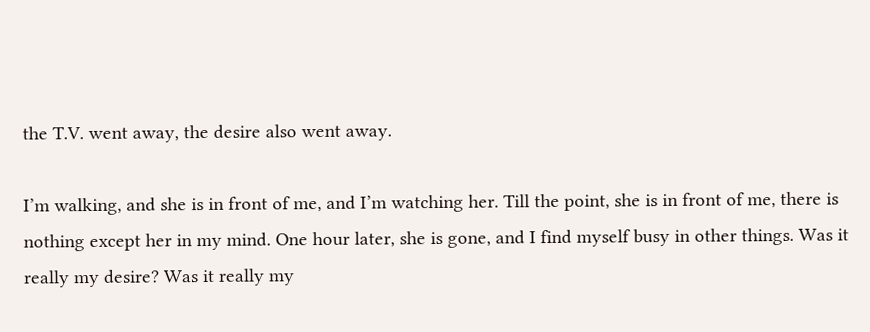the T.V. went away, the desire also went away.

I’m walking, and she is in front of me, and I’m watching her. Till the point, she is in front of me, there is nothing except her in my mind. One hour later, she is gone, and I find myself busy in other things. Was it really my desire? Was it really my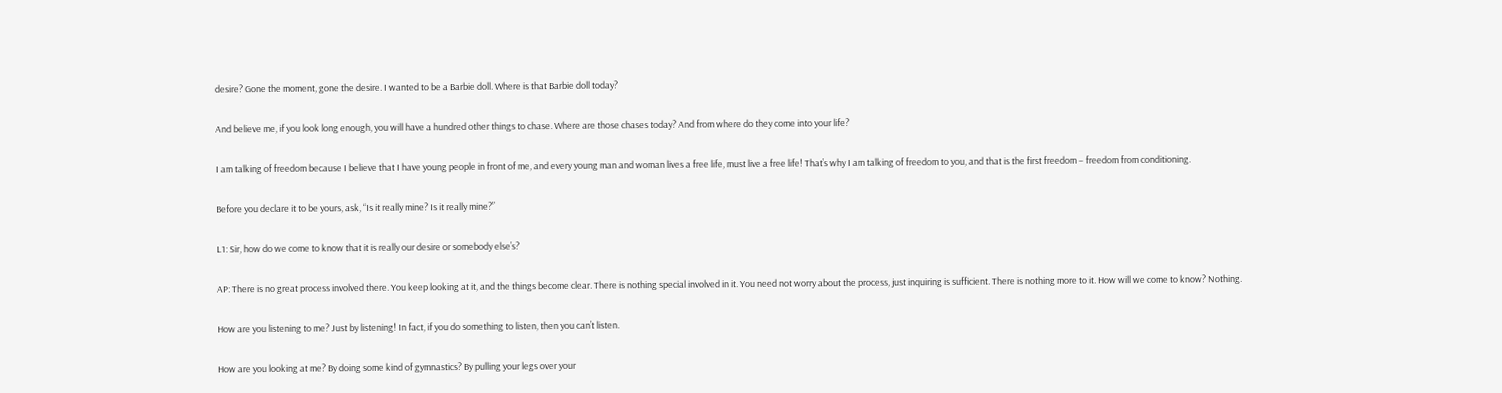desire? Gone the moment, gone the desire. I wanted to be a Barbie doll. Where is that Barbie doll today?

And believe me, if you look long enough, you will have a hundred other things to chase. Where are those chases today? And from where do they come into your life?

I am talking of freedom because I believe that I have young people in front of me, and every young man and woman lives a free life, must live a free life! That’s why I am talking of freedom to you, and that is the first freedom – freedom from conditioning.

Before you declare it to be yours, ask, “Is it really mine? Is it really mine?”

L1: Sir, how do we come to know that it is really our desire or somebody else’s?

AP: There is no great process involved there. You keep looking at it, and the things become clear. There is nothing special involved in it. You need not worry about the process, just inquiring is sufficient. There is nothing more to it. How will we come to know? Nothing.

How are you listening to me? Just by listening! In fact, if you do something to listen, then you can’t listen.

How are you looking at me? By doing some kind of gymnastics? By pulling your legs over your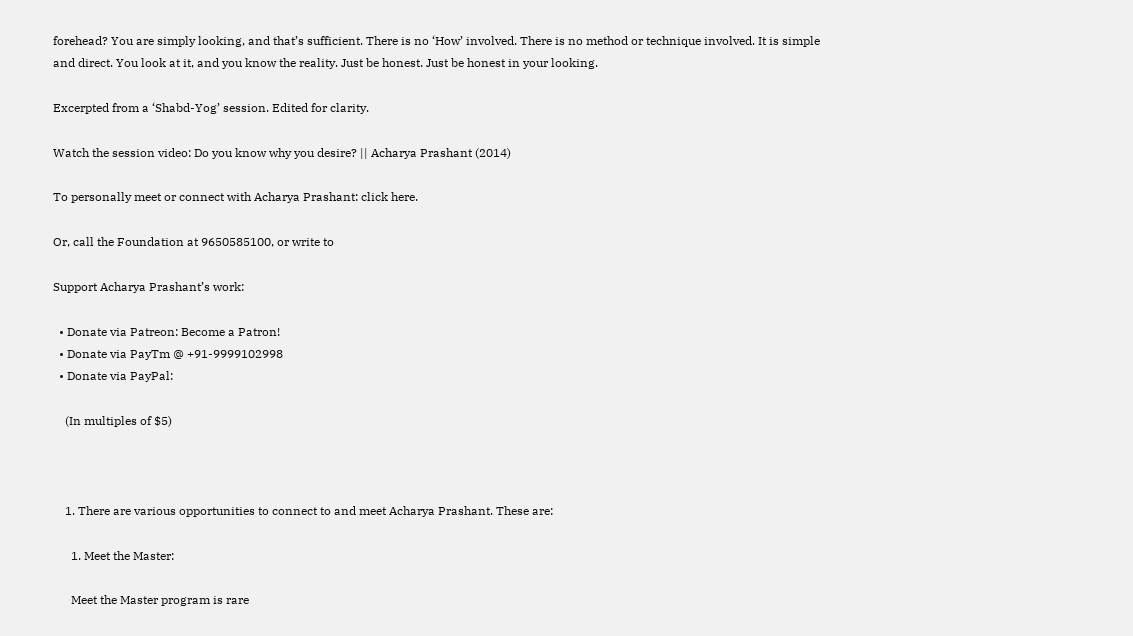forehead? You are simply looking, and that’s sufficient. There is no ‘How’ involved. There is no method or technique involved. It is simple and direct. You look at it, and you know the reality. Just be honest. Just be honest in your looking.

Excerpted from a ‘Shabd-Yog’ session. Edited for clarity.

Watch the session video: Do you know why you desire? || Acharya Prashant (2014)

To personally meet or connect with Acharya Prashant: click here.

Or, call the Foundation at 9650585100, or write to

Support Acharya Prashant’s work:

  • Donate via Patreon: Become a Patron!
  • Donate via PayTm @ +91-9999102998
  • Donate via PayPal:

    (In multiples of $5)



    1. There are various opportunities to connect to and meet Acharya Prashant. These are:

      1. Meet the Master:

      Meet the Master program is rare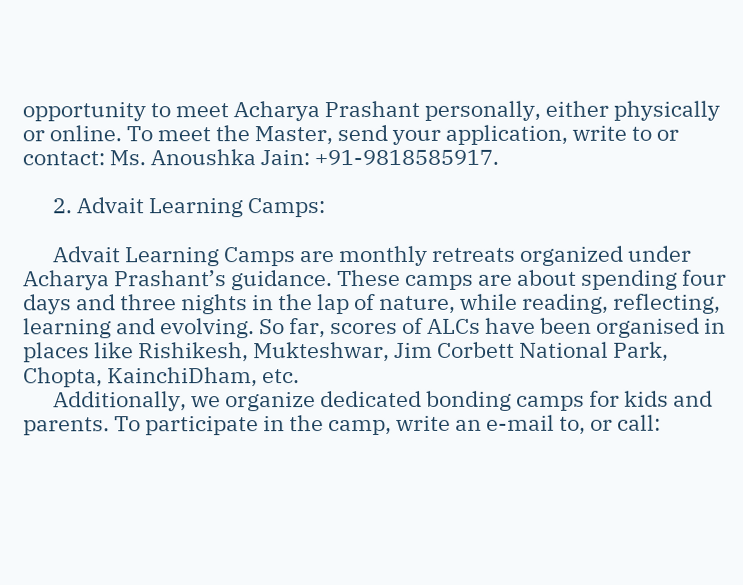opportunity to meet Acharya Prashant personally, either physically or online. To meet the Master, send your application, write to or contact: Ms. Anoushka Jain: +91-9818585917.

      2. Advait Learning Camps:

      Advait Learning Camps are monthly retreats organized under Acharya Prashant’s guidance. These camps are about spending four days and three nights in the lap of nature, while reading, reflecting, learning and evolving. So far, scores of ALCs have been organised in places like Rishikesh, Mukteshwar, Jim Corbett National Park, Chopta, KainchiDham, etc.
      Additionally, we organize dedicated bonding camps for kids and parents. To participate in the camp, write an e-mail to, or call: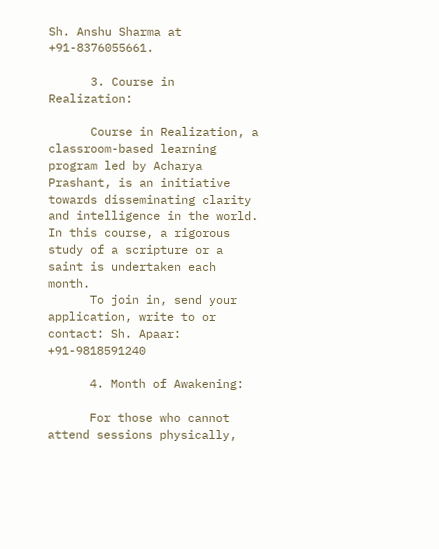Sh. Anshu Sharma at +91-8376055661.

      3. Course in Realization:

      Course in Realization, a classroom-based learning program led by Acharya Prashant, is an initiative towards disseminating clarity and intelligence in the world. In this course, a rigorous study of a scripture or a saint is undertaken each month.
      To join in, send your application, write to or contact: Sh. Apaar: +91-9818591240

      4. Month of Awakening:

      For those who cannot attend sessions physically,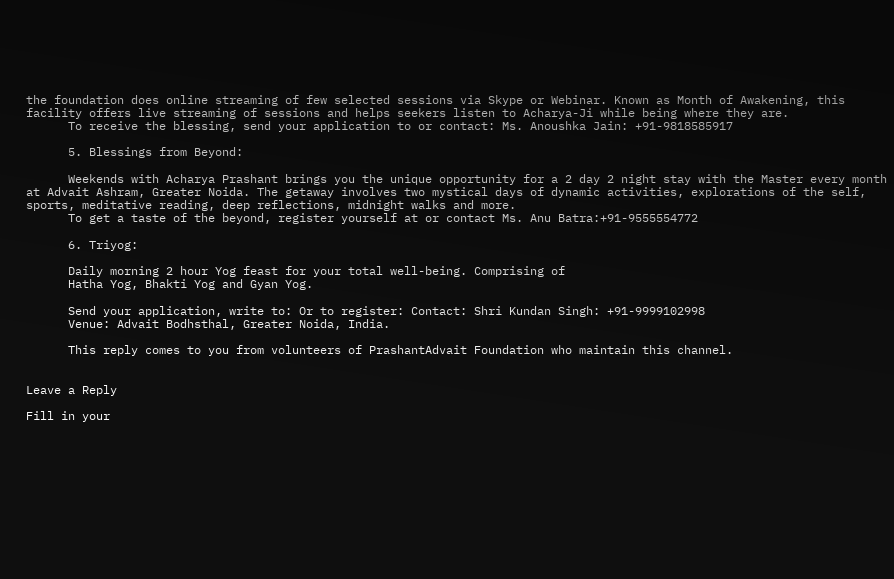the foundation does online streaming of few selected sessions via Skype or Webinar. Known as Month of Awakening, this facility offers live streaming of sessions and helps seekers listen to Acharya-Ji while being where they are.
      To receive the blessing, send your application to or contact: Ms. Anoushka Jain: +91-9818585917

      5. Blessings from Beyond:

      Weekends with Acharya Prashant brings you the unique opportunity for a 2 day 2 night stay with the Master every month at Advait Ashram, Greater Noida. The getaway involves two mystical days of dynamic activities, explorations of the self, sports, meditative reading, deep reflections, midnight walks and more.
      To get a taste of the beyond, register yourself at or contact Ms. Anu Batra:+91-9555554772

      6. Triyog:

      Daily morning 2 hour Yog feast for your total well-being. Comprising of
      Hatha Yog, Bhakti Yog and Gyan Yog.

      Send your application, write to: Or to register: Contact: Shri Kundan Singh: +91-9999102998
      Venue: Advait Bodhsthal, Greater Noida, India.

      This reply comes to you from volunteers of PrashantAdvait Foundation who maintain this channel.


Leave a Reply

Fill in your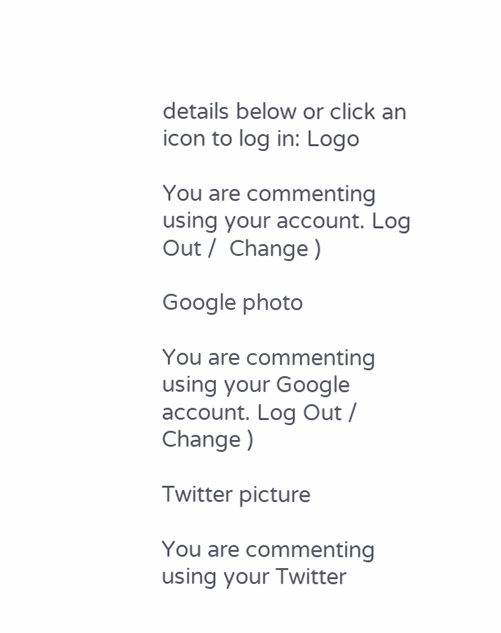details below or click an icon to log in: Logo

You are commenting using your account. Log Out /  Change )

Google photo

You are commenting using your Google account. Log Out /  Change )

Twitter picture

You are commenting using your Twitter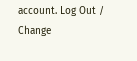account. Log Out /  Change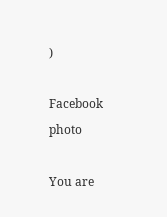)

Facebook photo

You are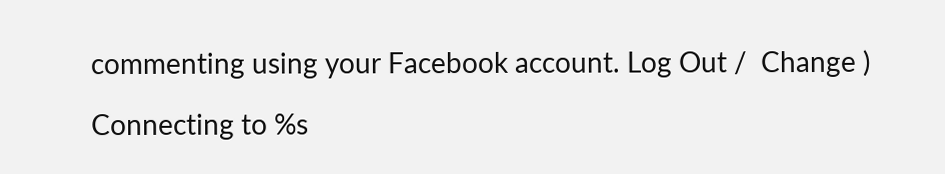commenting using your Facebook account. Log Out /  Change )

Connecting to %s